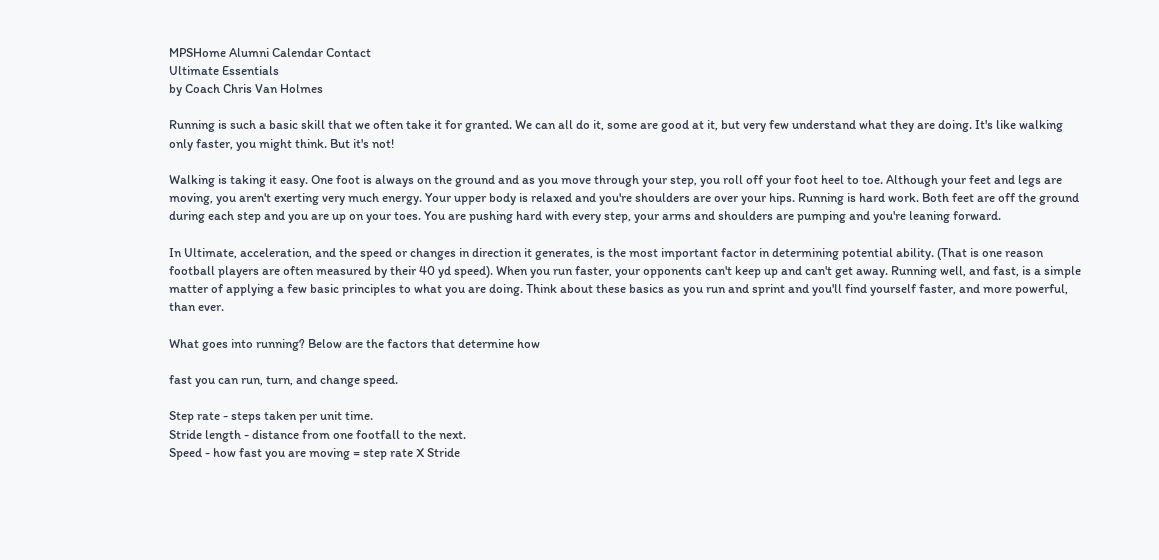MPSHome Alumni Calendar Contact
Ultimate Essentials
by Coach Chris Van Holmes

Running is such a basic skill that we often take it for granted. We can all do it, some are good at it, but very few understand what they are doing. It's like walking only faster, you might think. But it's not!

Walking is taking it easy. One foot is always on the ground and as you move through your step, you roll off your foot heel to toe. Although your feet and legs are moving, you aren't exerting very much energy. Your upper body is relaxed and you're shoulders are over your hips. Running is hard work. Both feet are off the ground during each step and you are up on your toes. You are pushing hard with every step, your arms and shoulders are pumping and you're leaning forward.

In Ultimate, acceleration, and the speed or changes in direction it generates, is the most important factor in determining potential ability. (That is one reason football players are often measured by their 40 yd speed). When you run faster, your opponents can't keep up and can't get away. Running well, and fast, is a simple matter of applying a few basic principles to what you are doing. Think about these basics as you run and sprint and you'll find yourself faster, and more powerful, than ever.

What goes into running? Below are the factors that determine how

fast you can run, turn, and change speed.

Step rate - steps taken per unit time.
Stride length - distance from one footfall to the next.
Speed - how fast you are moving = step rate X Stride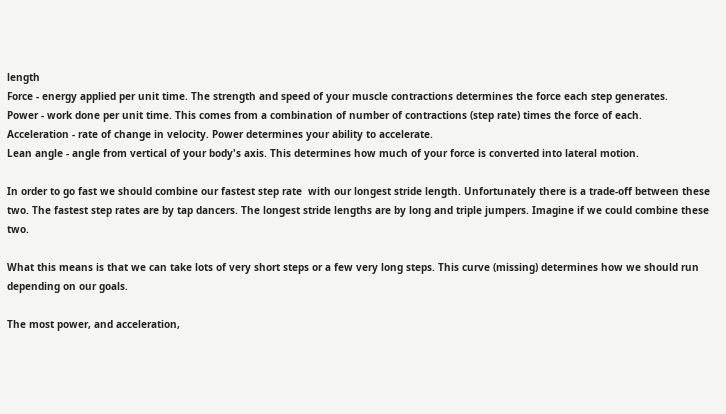length
Force - energy applied per unit time. The strength and speed of your muscle contractions determines the force each step generates.
Power - work done per unit time. This comes from a combination of number of contractions (step rate) times the force of each.
Acceleration - rate of change in velocity. Power determines your ability to accelerate.
Lean angle - angle from vertical of your body's axis. This determines how much of your force is converted into lateral motion.

In order to go fast we should combine our fastest step rate  with our longest stride length. Unfortunately there is a trade-off between these two. The fastest step rates are by tap dancers. The longest stride lengths are by long and triple jumpers. Imagine if we could combine these two.

What this means is that we can take lots of very short steps or a few very long steps. This curve (missing) determines how we should run depending on our goals.

The most power, and acceleration,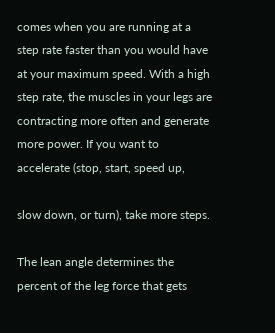comes when you are running at a step rate faster than you would have at your maximum speed. With a high step rate, the muscles in your legs are contracting more often and generate more power. If you want to accelerate (stop, start, speed up,

slow down, or turn), take more steps.

The lean angle determines the percent of the leg force that gets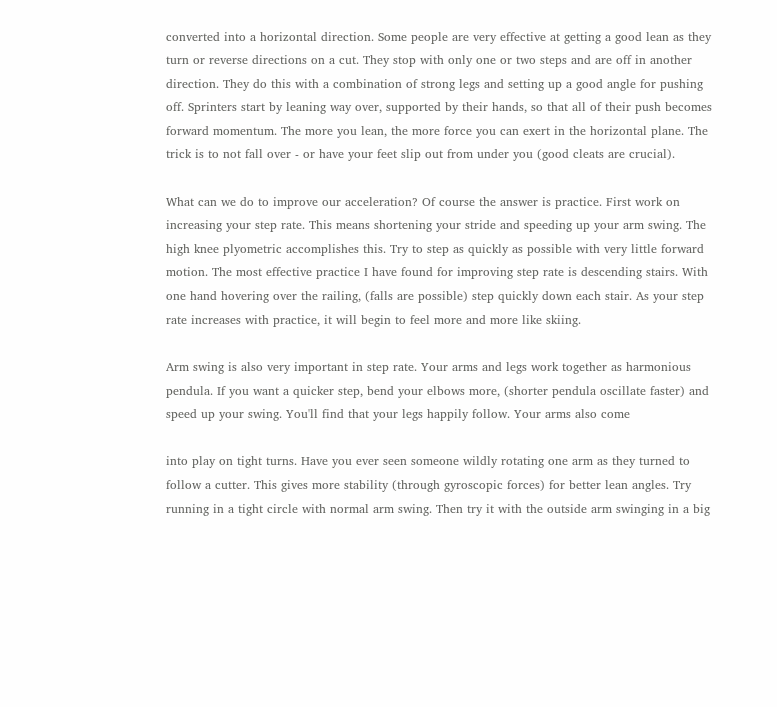converted into a horizontal direction. Some people are very effective at getting a good lean as they turn or reverse directions on a cut. They stop with only one or two steps and are off in another direction. They do this with a combination of strong legs and setting up a good angle for pushing off. Sprinters start by leaning way over, supported by their hands, so that all of their push becomes forward momentum. The more you lean, the more force you can exert in the horizontal plane. The trick is to not fall over - or have your feet slip out from under you (good cleats are crucial).

What can we do to improve our acceleration? Of course the answer is practice. First work on increasing your step rate. This means shortening your stride and speeding up your arm swing. The high knee plyometric accomplishes this. Try to step as quickly as possible with very little forward motion. The most effective practice I have found for improving step rate is descending stairs. With one hand hovering over the railing, (falls are possible) step quickly down each stair. As your step rate increases with practice, it will begin to feel more and more like skiing.

Arm swing is also very important in step rate. Your arms and legs work together as harmonious pendula. If you want a quicker step, bend your elbows more, (shorter pendula oscillate faster) and speed up your swing. You'll find that your legs happily follow. Your arms also come

into play on tight turns. Have you ever seen someone wildly rotating one arm as they turned to follow a cutter. This gives more stability (through gyroscopic forces) for better lean angles. Try running in a tight circle with normal arm swing. Then try it with the outside arm swinging in a big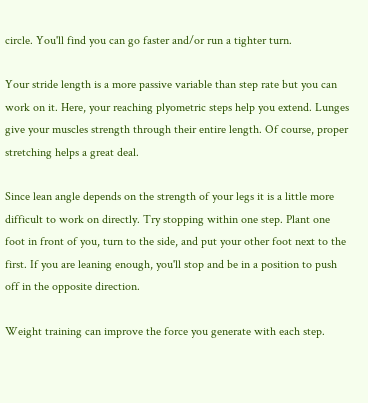circle. You'll find you can go faster and/or run a tighter turn.

Your stride length is a more passive variable than step rate but you can work on it. Here, your reaching plyometric steps help you extend. Lunges give your muscles strength through their entire length. Of course, proper stretching helps a great deal.

Since lean angle depends on the strength of your legs it is a little more difficult to work on directly. Try stopping within one step. Plant one foot in front of you, turn to the side, and put your other foot next to the first. If you are leaning enough, you'll stop and be in a position to push off in the opposite direction.

Weight training can improve the force you generate with each step.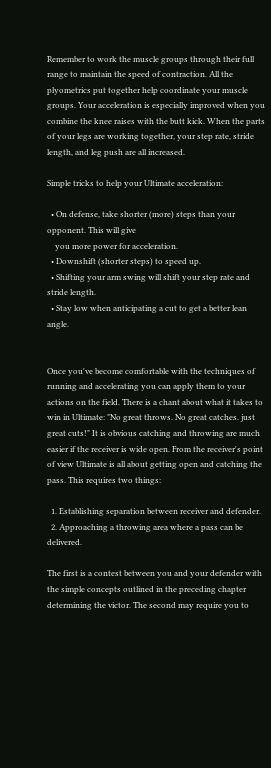Remember to work the muscle groups through their full range to maintain the speed of contraction. All the plyometrics put together help coordinate your muscle groups. Your acceleration is especially improved when you combine the knee raises with the butt kick. When the parts of your legs are working together, your step rate, stride length, and leg push are all increased.

Simple tricks to help your Ultimate acceleration:

  • On defense, take shorter (more) steps than your opponent. This will give
    you more power for acceleration.
  • Downshift (shorter steps) to speed up.
  • Shifting your arm swing will shift your step rate and stride length.
  • Stay low when anticipating a cut to get a better lean angle.


Once you've become comfortable with the techniques of running and accelerating you can apply them to your actions on the field. There is a chant about what it takes to win in Ultimate: "No great throws. No great catches. just great cuts!" It is obvious catching and throwing are much easier if the receiver is wide open. From the receiver's point of view Ultimate is all about getting open and catching the pass. This requires two things:

  1. Establishing separation between receiver and defender.
  2. Approaching a throwing area where a pass can be delivered.

The first is a contest between you and your defender with the simple concepts outlined in the preceding chapter determining the victor. The second may require you to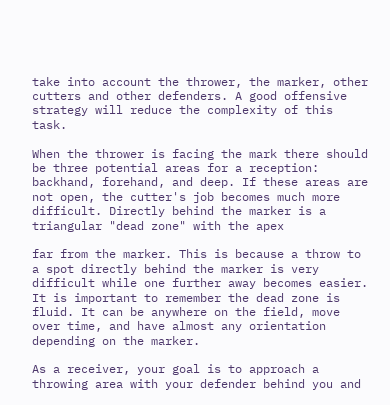take into account the thrower, the marker, other cutters and other defenders. A good offensive strategy will reduce the complexity of this task.

When the thrower is facing the mark there should be three potential areas for a reception: backhand, forehand, and deep. If these areas are not open, the cutter's job becomes much more difficult. Directly behind the marker is a triangular "dead zone" with the apex

far from the marker. This is because a throw to a spot directly behind the marker is very difficult while one further away becomes easier. It is important to remember the dead zone is fluid. It can be anywhere on the field, move over time, and have almost any orientation depending on the marker.

As a receiver, your goal is to approach a throwing area with your defender behind you and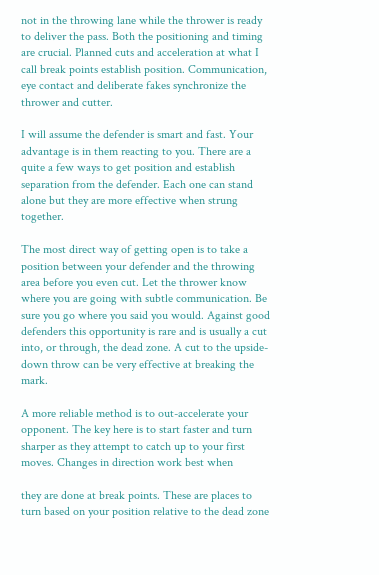not in the throwing lane while the thrower is ready to deliver the pass. Both the positioning and timing are crucial. Planned cuts and acceleration at what I call break points establish position. Communication, eye contact and deliberate fakes synchronize the thrower and cutter.

I will assume the defender is smart and fast. Your advantage is in them reacting to you. There are a quite a few ways to get position and establish separation from the defender. Each one can stand alone but they are more effective when strung together.

The most direct way of getting open is to take a position between your defender and the throwing area before you even cut. Let the thrower know where you are going with subtle communication. Be sure you go where you said you would. Against good defenders this opportunity is rare and is usually a cut into, or through, the dead zone. A cut to the upside-down throw can be very effective at breaking the mark.

A more reliable method is to out-accelerate your opponent. The key here is to start faster and turn sharper as they attempt to catch up to your first moves. Changes in direction work best when

they are done at break points. These are places to turn based on your position relative to the dead zone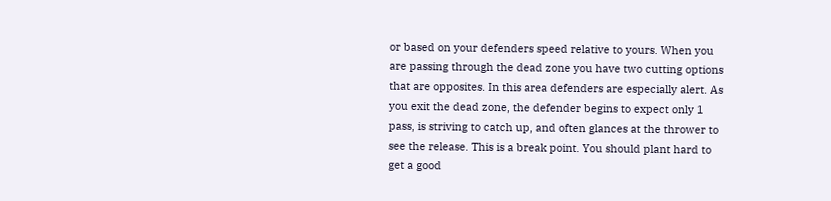or based on your defenders speed relative to yours. When you are passing through the dead zone you have two cutting options that are opposites. In this area defenders are especially alert. As you exit the dead zone, the defender begins to expect only 1 pass, is striving to catch up, and often glances at the thrower to see the release. This is a break point. You should plant hard to get a good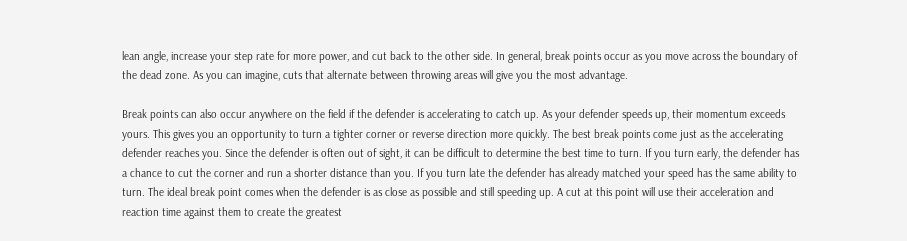lean angle, increase your step rate for more power, and cut back to the other side. In general, break points occur as you move across the boundary of the dead zone. As you can imagine, cuts that alternate between throwing areas will give you the most advantage.

Break points can also occur anywhere on the field if the defender is accelerating to catch up. As your defender speeds up, their momentum exceeds yours. This gives you an opportunity to turn a tighter corner or reverse direction more quickly. The best break points come just as the accelerating defender reaches you. Since the defender is often out of sight, it can be difficult to determine the best time to turn. If you turn early, the defender has a chance to cut the corner and run a shorter distance than you. If you turn late the defender has already matched your speed has the same ability to turn. The ideal break point comes when the defender is as close as possible and still speeding up. A cut at this point will use their acceleration and reaction time against them to create the greatest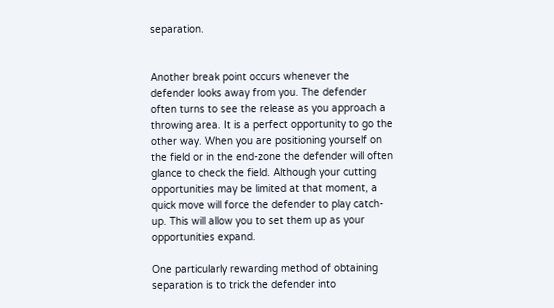separation.


Another break point occurs whenever the defender looks away from you. The defender often turns to see the release as you approach a throwing area. It is a perfect opportunity to go the other way. When you are positioning yourself on the field or in the end-zone the defender will often glance to check the field. Although your cutting opportunities may be limited at that moment, a quick move will force the defender to play catch-up. This will allow you to set them up as your opportunities expand.

One particularly rewarding method of obtaining separation is to trick the defender into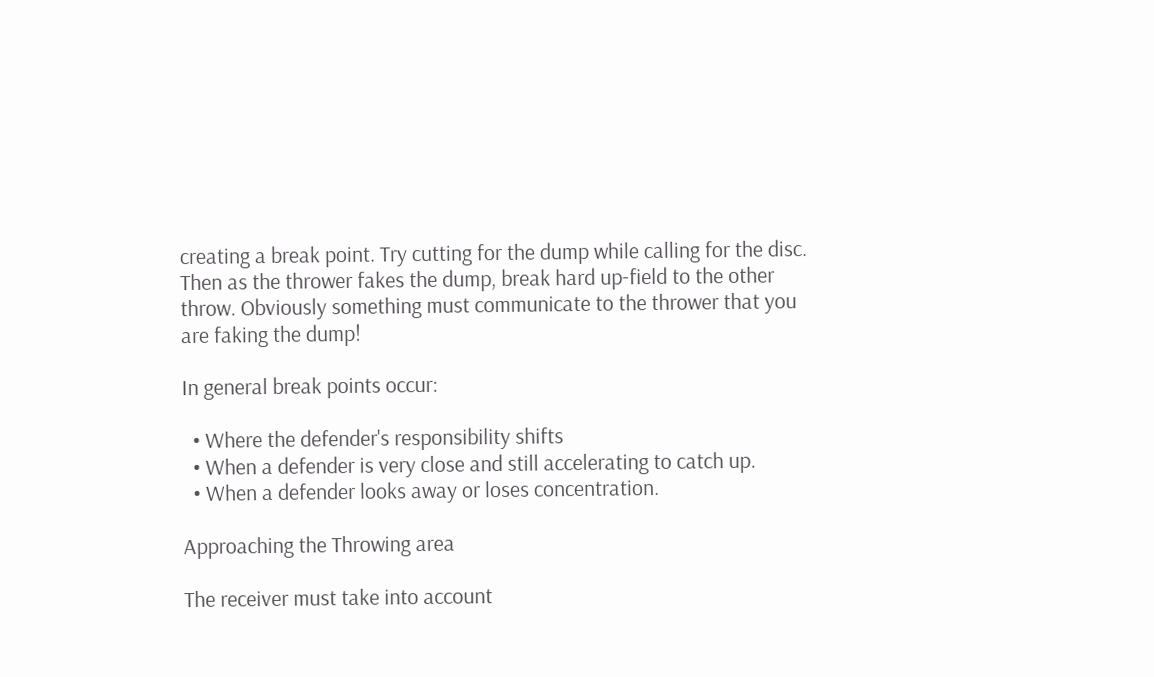creating a break point. Try cutting for the dump while calling for the disc. Then as the thrower fakes the dump, break hard up-field to the other throw. Obviously something must communicate to the thrower that you are faking the dump!

In general break points occur:

  • Where the defender's responsibility shifts
  • When a defender is very close and still accelerating to catch up.
  • When a defender looks away or loses concentration.

Approaching the Throwing area

The receiver must take into account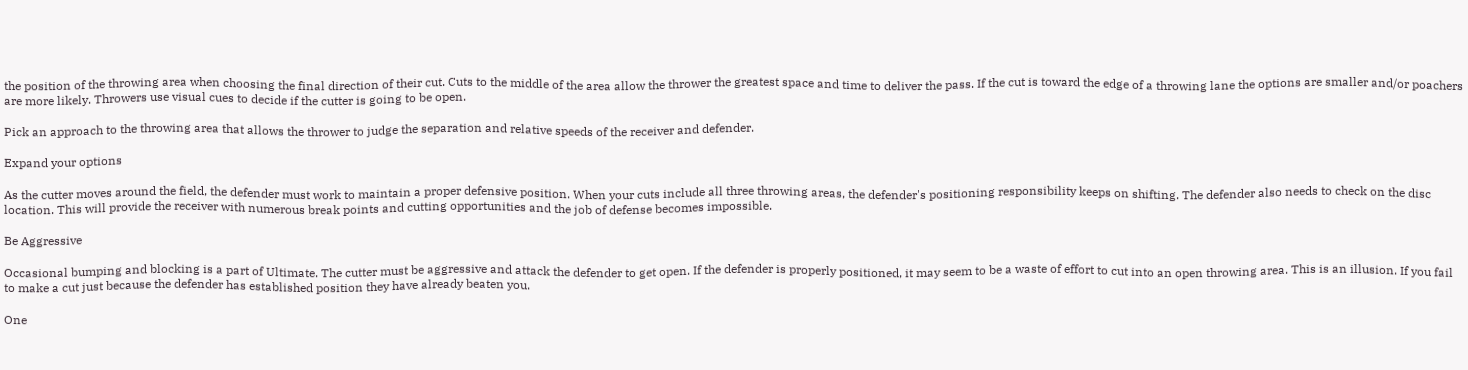the position of the throwing area when choosing the final direction of their cut. Cuts to the middle of the area allow the thrower the greatest space and time to deliver the pass. If the cut is toward the edge of a throwing lane the options are smaller and/or poachers are more likely. Throwers use visual cues to decide if the cutter is going to be open.

Pick an approach to the throwing area that allows the thrower to judge the separation and relative speeds of the receiver and defender.

Expand your options

As the cutter moves around the field, the defender must work to maintain a proper defensive position. When your cuts include all three throwing areas, the defender's positioning responsibility keeps on shifting. The defender also needs to check on the disc location. This will provide the receiver with numerous break points and cutting opportunities and the job of defense becomes impossible.

Be Aggressive

Occasional bumping and blocking is a part of Ultimate. The cutter must be aggressive and attack the defender to get open. If the defender is properly positioned, it may seem to be a waste of effort to cut into an open throwing area. This is an illusion. If you fail to make a cut just because the defender has established position they have already beaten you.

One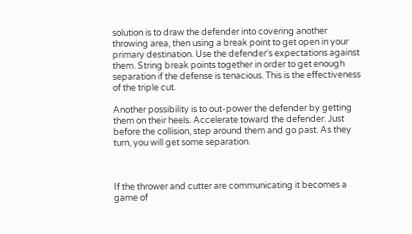solution is to draw the defender into covering another throwing area, then using a break point to get open in your primary destination. Use the defender's expectations against them. String break points together in order to get enough separation if the defense is tenacious. This is the effectiveness of the triple cut.

Another possibility is to out-power the defender by getting them on their heels. Accelerate toward the defender. Just before the collision, step around them and go past. As they turn, you will get some separation.



If the thrower and cutter are communicating it becomes a game of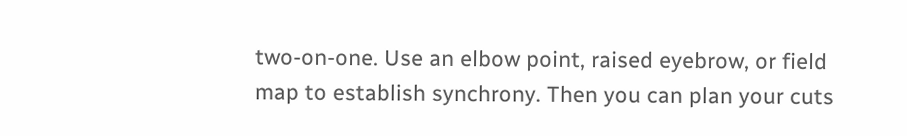two-on-one. Use an elbow point, raised eyebrow, or field map to establish synchrony. Then you can plan your cuts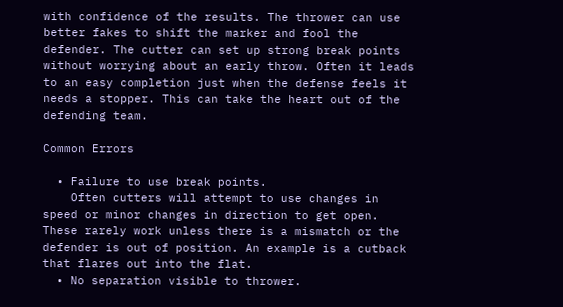with confidence of the results. The thrower can use better fakes to shift the marker and fool the defender. The cutter can set up strong break points without worrying about an early throw. Often it leads to an easy completion just when the defense feels it needs a stopper. This can take the heart out of the defending team.

Common Errors

  • Failure to use break points.
    Often cutters will attempt to use changes in speed or minor changes in direction to get open. These rarely work unless there is a mismatch or the defender is out of position. An example is a cutback that flares out into the flat.
  • No separation visible to thrower.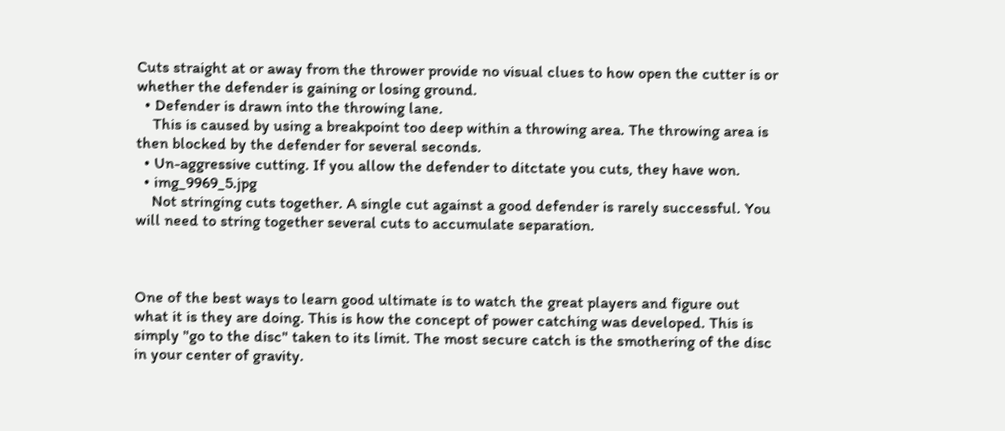Cuts straight at or away from the thrower provide no visual clues to how open the cutter is or whether the defender is gaining or losing ground.
  • Defender is drawn into the throwing lane.
    This is caused by using a breakpoint too deep within a throwing area. The throwing area is then blocked by the defender for several seconds.
  • Un-aggressive cutting. If you allow the defender to ditctate you cuts, they have won.
  • img_9969_5.jpg
    Not stringing cuts together. A single cut against a good defender is rarely successful. You will need to string together several cuts to accumulate separation.



One of the best ways to learn good ultimate is to watch the great players and figure out what it is they are doing. This is how the concept of power catching was developed. This is simply "go to the disc" taken to its limit. The most secure catch is the smothering of the disc in your center of gravity.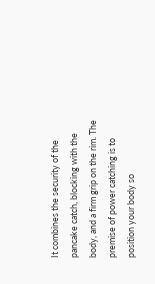It combines the security of the pancake catch, blocking with the body, and a firm grip on the rim. The premise of power catching is to position your body so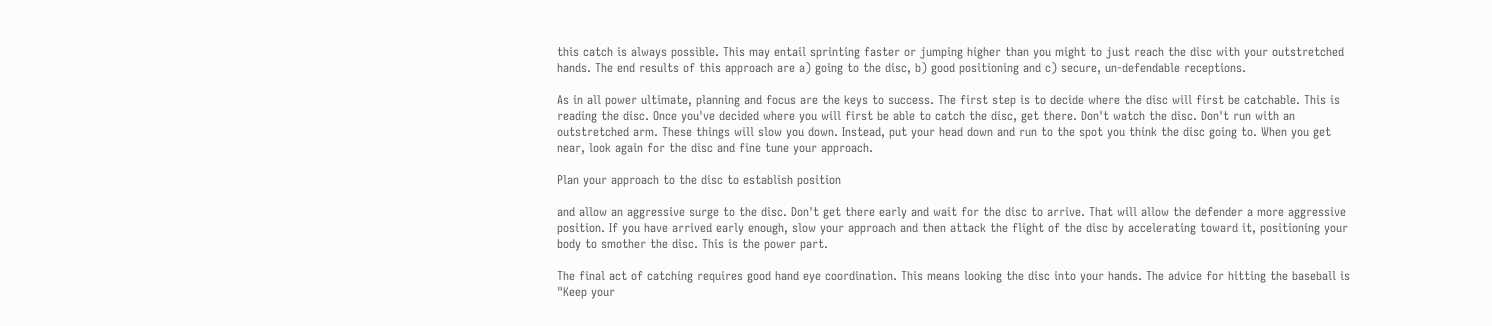this catch is always possible. This may entail sprinting faster or jumping higher than you might to just reach the disc with your outstretched hands. The end results of this approach are a) going to the disc, b) good positioning and c) secure, un-defendable receptions.

As in all power ultimate, planning and focus are the keys to success. The first step is to decide where the disc will first be catchable. This is reading the disc. Once you've decided where you will first be able to catch the disc, get there. Don't watch the disc. Don't run with an outstretched arm. These things will slow you down. Instead, put your head down and run to the spot you think the disc going to. When you get near, look again for the disc and fine tune your approach.

Plan your approach to the disc to establish position

and allow an aggressive surge to the disc. Don't get there early and wait for the disc to arrive. That will allow the defender a more aggressive position. If you have arrived early enough, slow your approach and then attack the flight of the disc by accelerating toward it, positioning your body to smother the disc. This is the power part.

The final act of catching requires good hand eye coordination. This means looking the disc into your hands. The advice for hitting the baseball is "Keep your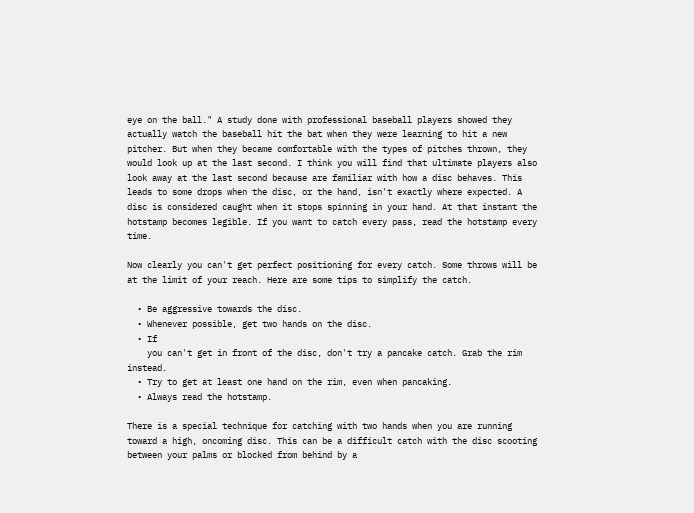eye on the ball." A study done with professional baseball players showed they actually watch the baseball hit the bat when they were learning to hit a new pitcher. But when they became comfortable with the types of pitches thrown, they would look up at the last second. I think you will find that ultimate players also look away at the last second because are familiar with how a disc behaves. This leads to some drops when the disc, or the hand, isn't exactly where expected. A disc is considered caught when it stops spinning in your hand. At that instant the hotstamp becomes legible. If you want to catch every pass, read the hotstamp every time.

Now clearly you can't get perfect positioning for every catch. Some throws will be at the limit of your reach. Here are some tips to simplify the catch.

  • Be aggressive towards the disc.
  • Whenever possible, get two hands on the disc.
  • If
    you can't get in front of the disc, don't try a pancake catch. Grab the rim instead.
  • Try to get at least one hand on the rim, even when pancaking.
  • Always read the hotstamp.

There is a special technique for catching with two hands when you are running toward a high, oncoming disc. This can be a difficult catch with the disc scooting between your palms or blocked from behind by a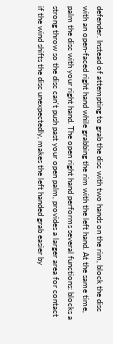defender. Instead of attempting to grab the disc with two hands on the rim, block the disc with an open-faced right hand while grabbing the rim with the left hand. At the same time, palm the disc with your right hand. The open right hand performs several functions: blocks a strong throw so the disc can't push past your open palm, provides a larger area for contact if the wind shifts the disc unexpectedly, makes the left handed grab easier by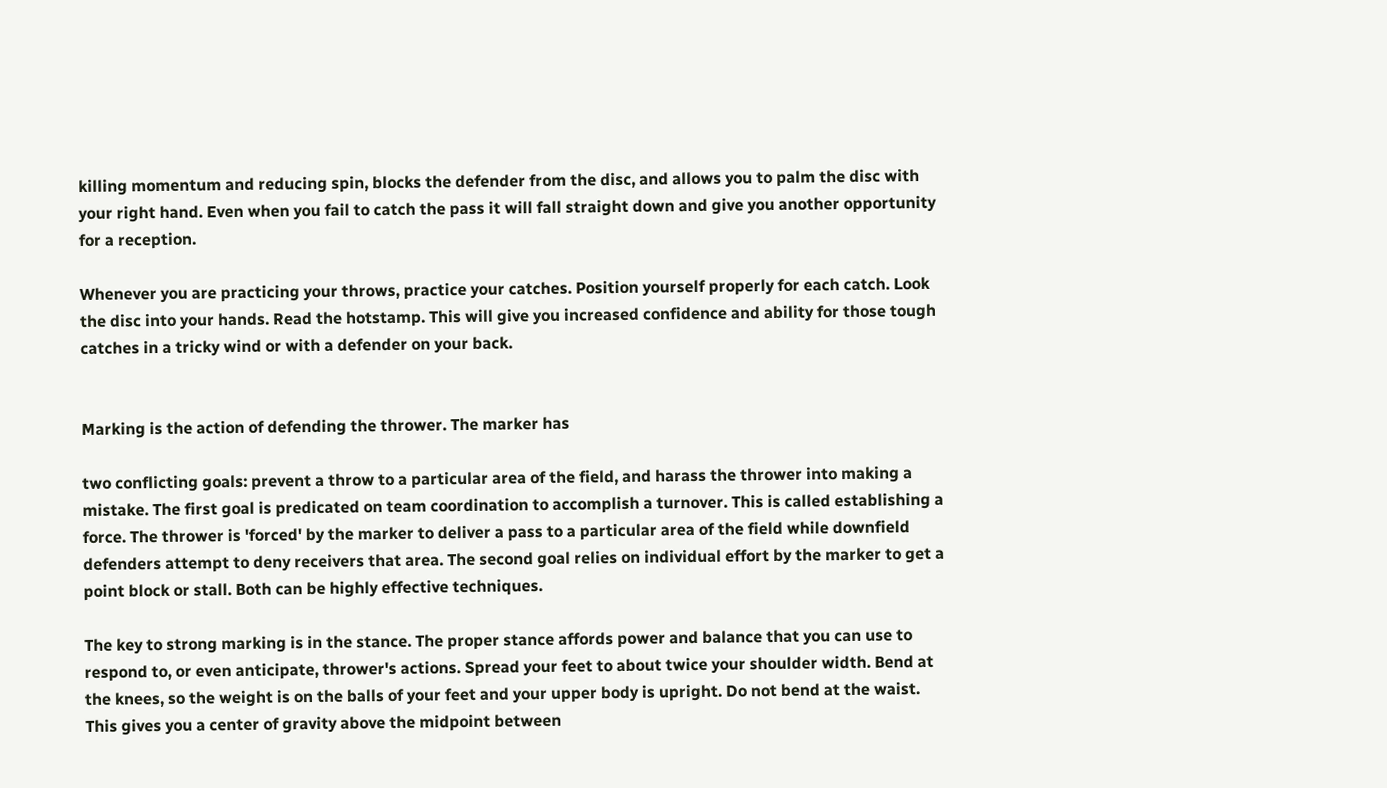killing momentum and reducing spin, blocks the defender from the disc, and allows you to palm the disc with your right hand. Even when you fail to catch the pass it will fall straight down and give you another opportunity for a reception.

Whenever you are practicing your throws, practice your catches. Position yourself properly for each catch. Look the disc into your hands. Read the hotstamp. This will give you increased confidence and ability for those tough catches in a tricky wind or with a defender on your back.


Marking is the action of defending the thrower. The marker has

two conflicting goals: prevent a throw to a particular area of the field, and harass the thrower into making a mistake. The first goal is predicated on team coordination to accomplish a turnover. This is called establishing a force. The thrower is 'forced' by the marker to deliver a pass to a particular area of the field while downfield defenders attempt to deny receivers that area. The second goal relies on individual effort by the marker to get a point block or stall. Both can be highly effective techniques.

The key to strong marking is in the stance. The proper stance affords power and balance that you can use to respond to, or even anticipate, thrower's actions. Spread your feet to about twice your shoulder width. Bend at the knees, so the weight is on the balls of your feet and your upper body is upright. Do not bend at the waist. This gives you a center of gravity above the midpoint between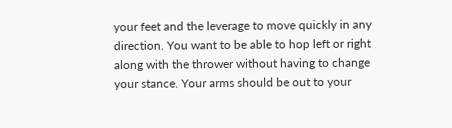your feet and the leverage to move quickly in any direction. You want to be able to hop left or right along with the thrower without having to change your stance. Your arms should be out to your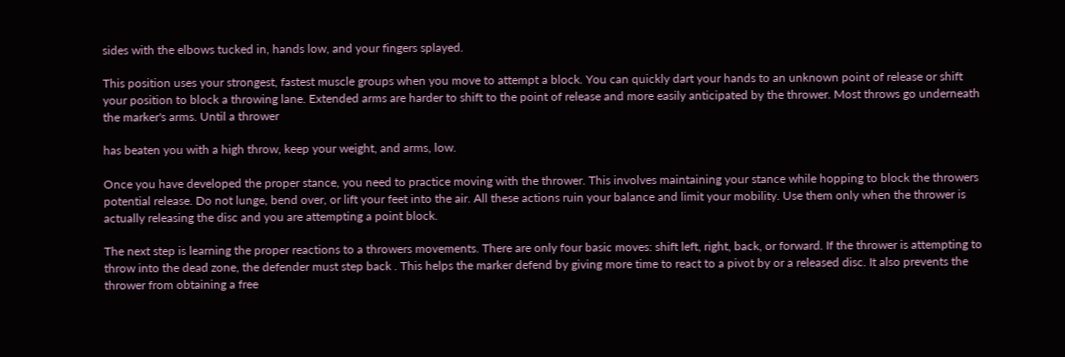sides with the elbows tucked in, hands low, and your fingers splayed.

This position uses your strongest, fastest muscle groups when you move to attempt a block. You can quickly dart your hands to an unknown point of release or shift your position to block a throwing lane. Extended arms are harder to shift to the point of release and more easily anticipated by the thrower. Most throws go underneath the marker's arms. Until a thrower

has beaten you with a high throw, keep your weight, and arms, low.

Once you have developed the proper stance, you need to practice moving with the thrower. This involves maintaining your stance while hopping to block the throwers potential release. Do not lunge, bend over, or lift your feet into the air. All these actions ruin your balance and limit your mobility. Use them only when the thrower is actually releasing the disc and you are attempting a point block.

The next step is learning the proper reactions to a throwers movements. There are only four basic moves: shift left, right, back, or forward. If the thrower is attempting to throw into the dead zone, the defender must step back . This helps the marker defend by giving more time to react to a pivot by or a released disc. It also prevents the thrower from obtaining a free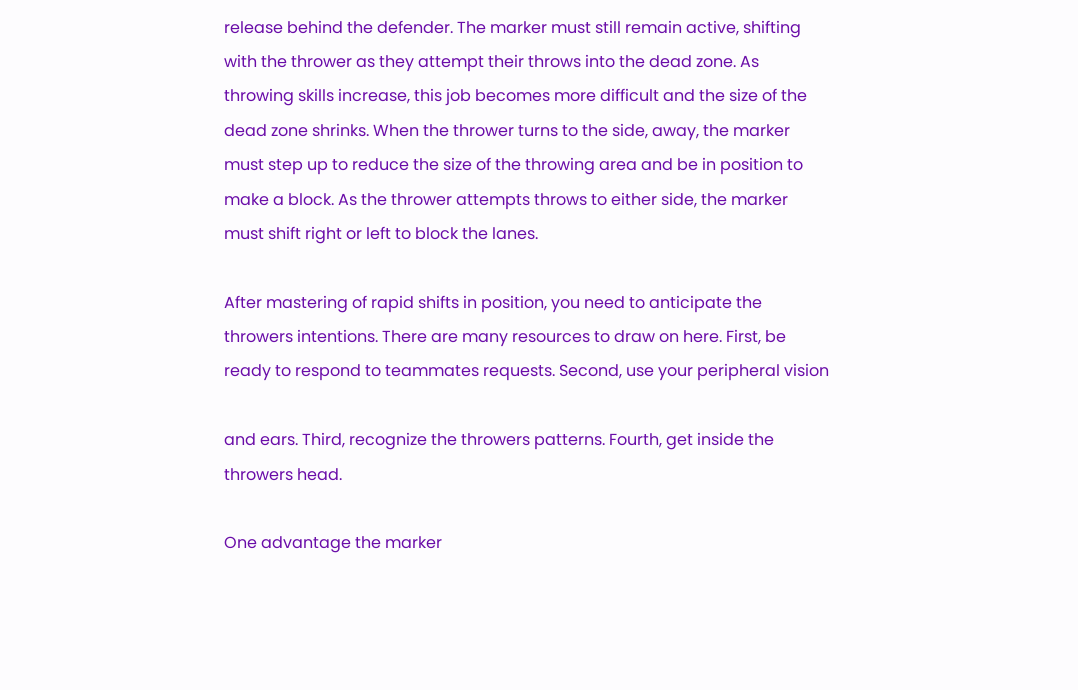release behind the defender. The marker must still remain active, shifting with the thrower as they attempt their throws into the dead zone. As throwing skills increase, this job becomes more difficult and the size of the dead zone shrinks. When the thrower turns to the side, away, the marker must step up to reduce the size of the throwing area and be in position to make a block. As the thrower attempts throws to either side, the marker must shift right or left to block the lanes.

After mastering of rapid shifts in position, you need to anticipate the throwers intentions. There are many resources to draw on here. First, be ready to respond to teammates requests. Second, use your peripheral vision

and ears. Third, recognize the throwers patterns. Fourth, get inside the throwers head.

One advantage the marker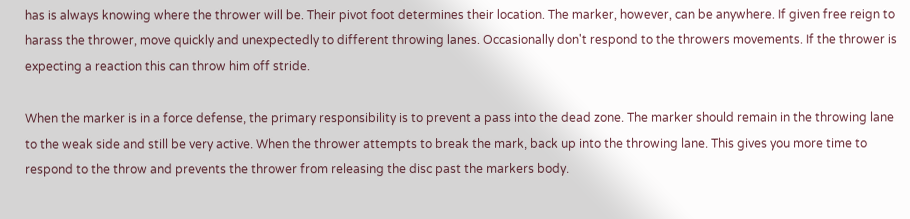has is always knowing where the thrower will be. Their pivot foot determines their location. The marker, however, can be anywhere. If given free reign to harass the thrower, move quickly and unexpectedly to different throwing lanes. Occasionally don't respond to the throwers movements. If the thrower is expecting a reaction this can throw him off stride.

When the marker is in a force defense, the primary responsibility is to prevent a pass into the dead zone. The marker should remain in the throwing lane to the weak side and still be very active. When the thrower attempts to break the mark, back up into the throwing lane. This gives you more time to respond to the throw and prevents the thrower from releasing the disc past the markers body.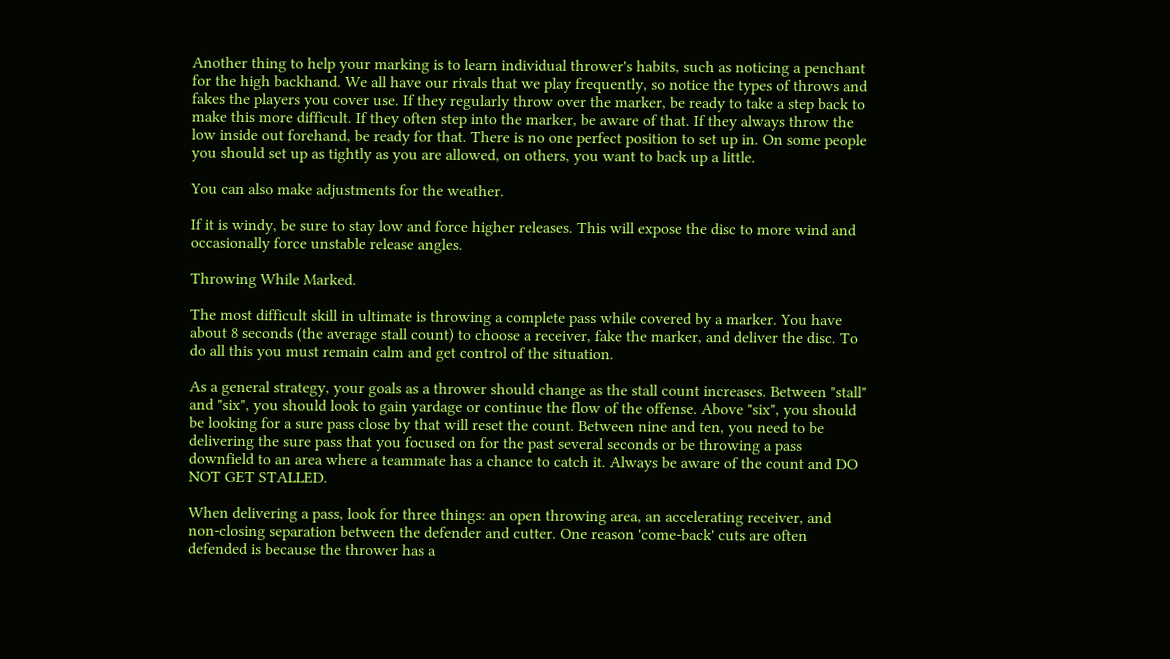Another thing to help your marking is to learn individual thrower's habits, such as noticing a penchant for the high backhand. We all have our rivals that we play frequently, so notice the types of throws and fakes the players you cover use. If they regularly throw over the marker, be ready to take a step back to make this more difficult. If they often step into the marker, be aware of that. If they always throw the low inside out forehand, be ready for that. There is no one perfect position to set up in. On some people you should set up as tightly as you are allowed, on others, you want to back up a little.

You can also make adjustments for the weather.

If it is windy, be sure to stay low and force higher releases. This will expose the disc to more wind and occasionally force unstable release angles.

Throwing While Marked.

The most difficult skill in ultimate is throwing a complete pass while covered by a marker. You have about 8 seconds (the average stall count) to choose a receiver, fake the marker, and deliver the disc. To do all this you must remain calm and get control of the situation.

As a general strategy, your goals as a thrower should change as the stall count increases. Between "stall" and "six", you should look to gain yardage or continue the flow of the offense. Above "six", you should be looking for a sure pass close by that will reset the count. Between nine and ten, you need to be delivering the sure pass that you focused on for the past several seconds or be throwing a pass downfield to an area where a teammate has a chance to catch it. Always be aware of the count and DO NOT GET STALLED.

When delivering a pass, look for three things: an open throwing area, an accelerating receiver, and non-closing separation between the defender and cutter. One reason 'come-back' cuts are often defended is because the thrower has a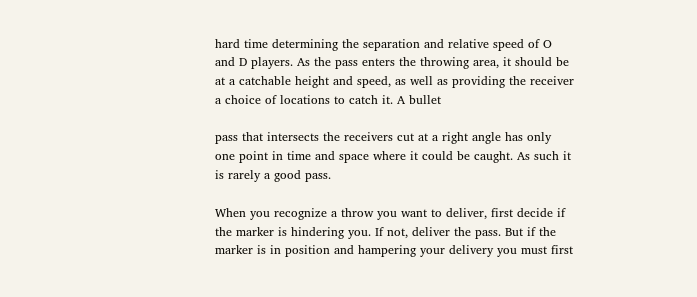hard time determining the separation and relative speed of O and D players. As the pass enters the throwing area, it should be at a catchable height and speed, as well as providing the receiver a choice of locations to catch it. A bullet

pass that intersects the receivers cut at a right angle has only one point in time and space where it could be caught. As such it is rarely a good pass.

When you recognize a throw you want to deliver, first decide if the marker is hindering you. If not, deliver the pass. But if the marker is in position and hampering your delivery you must first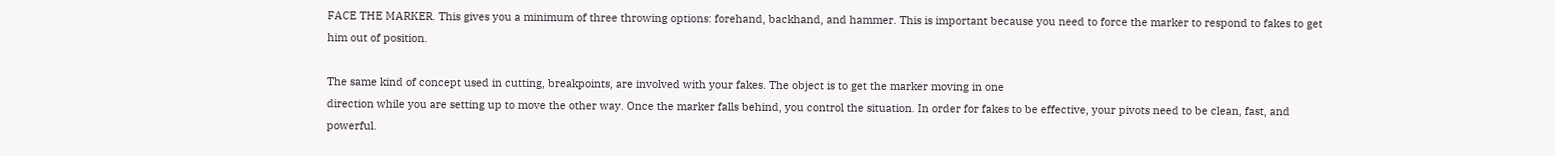FACE THE MARKER. This gives you a minimum of three throwing options: forehand, backhand, and hammer. This is important because you need to force the marker to respond to fakes to get him out of position.

The same kind of concept used in cutting, breakpoints, are involved with your fakes. The object is to get the marker moving in one
direction while you are setting up to move the other way. Once the marker falls behind, you control the situation. In order for fakes to be effective, your pivots need to be clean, fast, and powerful.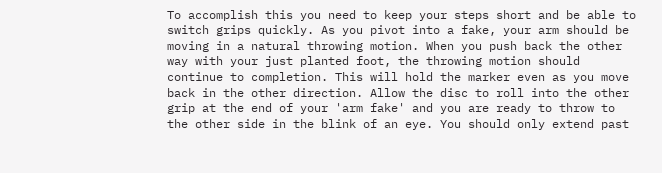To accomplish this you need to keep your steps short and be able to switch grips quickly. As you pivot into a fake, your arm should be moving in a natural throwing motion. When you push back the other way with your just planted foot, the throwing motion should continue to completion. This will hold the marker even as you move back in the other direction. Allow the disc to roll into the other grip at the end of your 'arm fake' and you are ready to throw to the other side in the blink of an eye. You should only extend past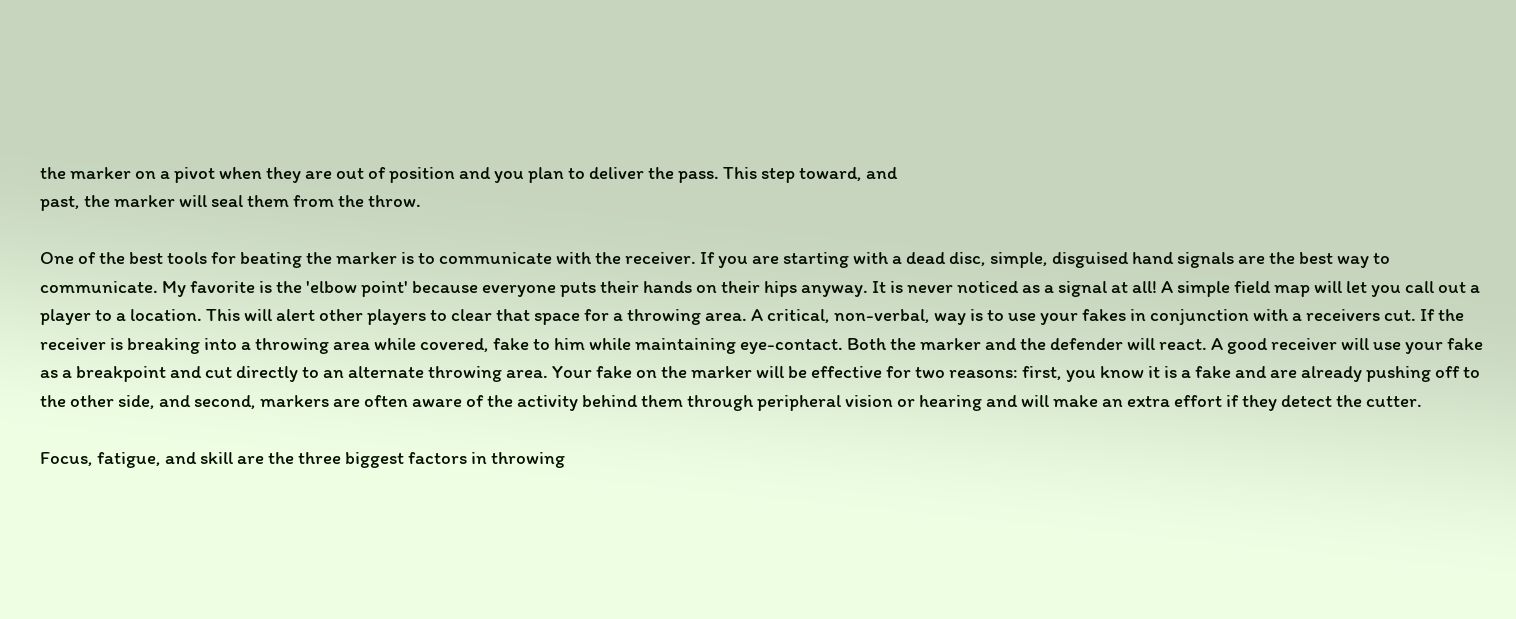the marker on a pivot when they are out of position and you plan to deliver the pass. This step toward, and
past, the marker will seal them from the throw.

One of the best tools for beating the marker is to communicate with the receiver. If you are starting with a dead disc, simple, disguised hand signals are the best way to communicate. My favorite is the 'elbow point' because everyone puts their hands on their hips anyway. It is never noticed as a signal at all! A simple field map will let you call out a player to a location. This will alert other players to clear that space for a throwing area. A critical, non-verbal, way is to use your fakes in conjunction with a receivers cut. If the receiver is breaking into a throwing area while covered, fake to him while maintaining eye-contact. Both the marker and the defender will react. A good receiver will use your fake as a breakpoint and cut directly to an alternate throwing area. Your fake on the marker will be effective for two reasons: first, you know it is a fake and are already pushing off to the other side, and second, markers are often aware of the activity behind them through peripheral vision or hearing and will make an extra effort if they detect the cutter.

Focus, fatigue, and skill are the three biggest factors in throwing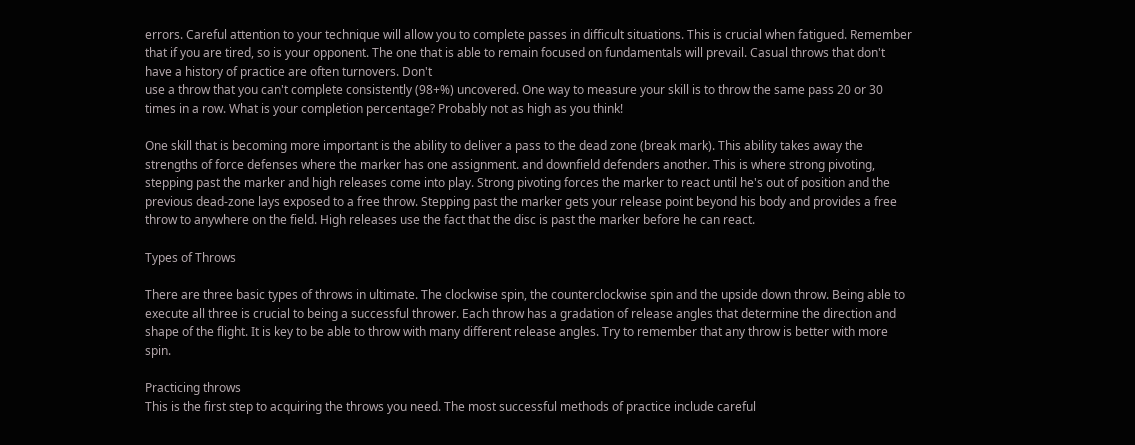errors. Careful attention to your technique will allow you to complete passes in difficult situations. This is crucial when fatigued. Remember that if you are tired, so is your opponent. The one that is able to remain focused on fundamentals will prevail. Casual throws that don't have a history of practice are often turnovers. Don't
use a throw that you can't complete consistently (98+%) uncovered. One way to measure your skill is to throw the same pass 20 or 30 times in a row. What is your completion percentage? Probably not as high as you think!

One skill that is becoming more important is the ability to deliver a pass to the dead zone (break mark). This ability takes away the strengths of force defenses where the marker has one assignment. and downfield defenders another. This is where strong pivoting, stepping past the marker and high releases come into play. Strong pivoting forces the marker to react until he's out of position and the previous dead-zone lays exposed to a free throw. Stepping past the marker gets your release point beyond his body and provides a free throw to anywhere on the field. High releases use the fact that the disc is past the marker before he can react.

Types of Throws

There are three basic types of throws in ultimate. The clockwise spin, the counterclockwise spin and the upside down throw. Being able to execute all three is crucial to being a successful thrower. Each throw has a gradation of release angles that determine the direction and shape of the flight. It is key to be able to throw with many different release angles. Try to remember that any throw is better with more spin.

Practicing throws
This is the first step to acquiring the throws you need. The most successful methods of practice include careful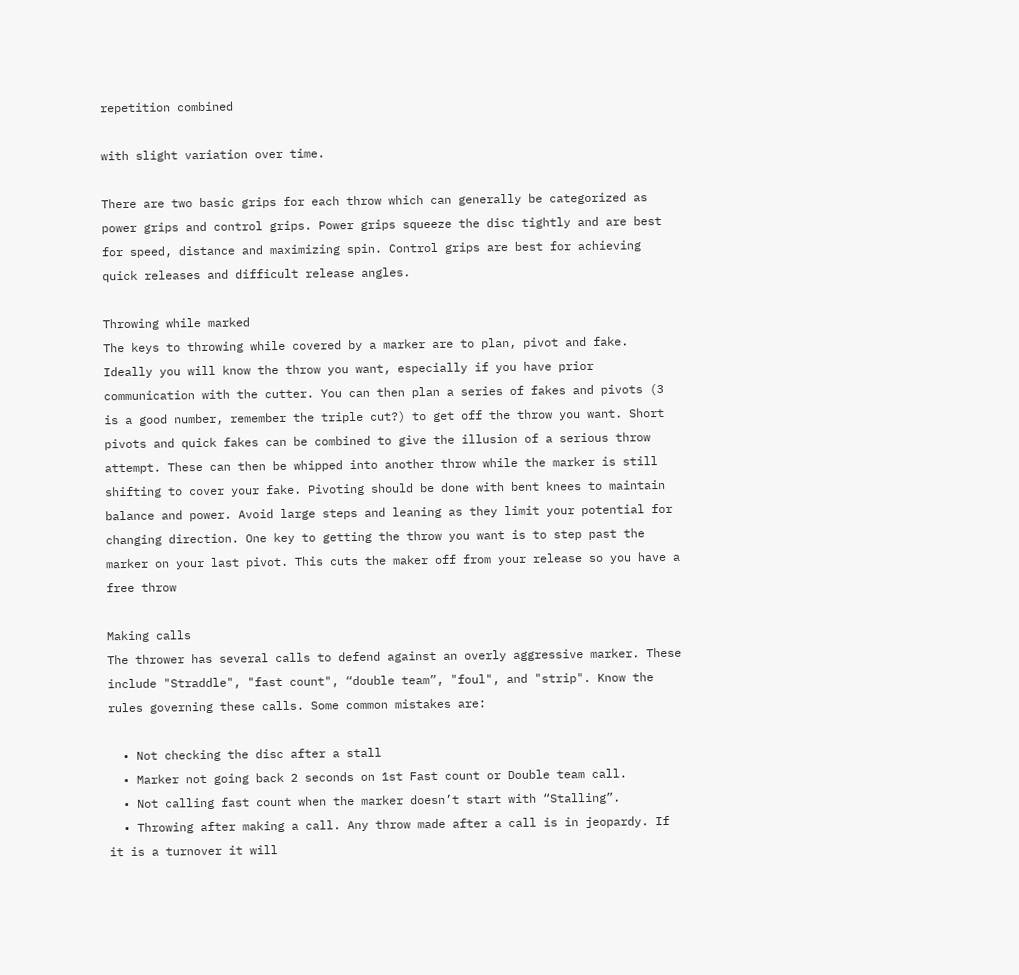repetition combined

with slight variation over time.

There are two basic grips for each throw which can generally be categorized as power grips and control grips. Power grips squeeze the disc tightly and are best for speed, distance and maximizing spin. Control grips are best for achieving quick releases and difficult release angles.

Throwing while marked
The keys to throwing while covered by a marker are to plan, pivot and fake. Ideally you will know the throw you want, especially if you have prior communication with the cutter. You can then plan a series of fakes and pivots (3 is a good number, remember the triple cut?) to get off the throw you want. Short pivots and quick fakes can be combined to give the illusion of a serious throw attempt. These can then be whipped into another throw while the marker is still shifting to cover your fake. Pivoting should be done with bent knees to maintain balance and power. Avoid large steps and leaning as they limit your potential for changing direction. One key to getting the throw you want is to step past the marker on your last pivot. This cuts the maker off from your release so you have a free throw

Making calls
The thrower has several calls to defend against an overly aggressive marker. These include "Straddle", "fast count", “double team”, "foul", and "strip". Know the rules governing these calls. Some common mistakes are:

  • Not checking the disc after a stall
  • Marker not going back 2 seconds on 1st Fast count or Double team call.
  • Not calling fast count when the marker doesn’t start with “Stalling”.
  • Throwing after making a call. Any throw made after a call is in jeopardy. If it is a turnover it will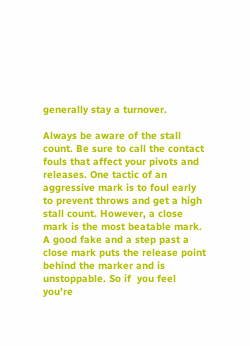generally stay a turnover.

Always be aware of the stall count. Be sure to call the contact fouls that affect your pivots and releases. One tactic of an aggressive mark is to foul early to prevent throws and get a high stall count. However, a close mark is the most beatable mark. A good fake and a step past a close mark puts the release point behind the marker and is unstoppable. So if  you feel you’re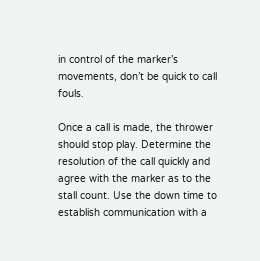in control of the marker’s movements, don’t be quick to call fouls.

Once a call is made, the thrower should stop play. Determine the resolution of the call quickly and agree with the marker as to the stall count. Use the down time to establish communication with a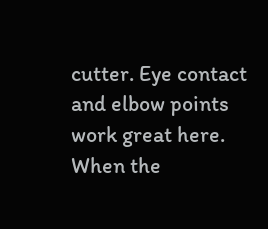cutter. Eye contact and elbow points work great here. When the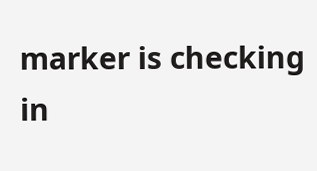marker is checking in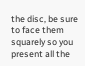the disc, be sure to face them squarely so you present all the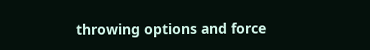throwing options and force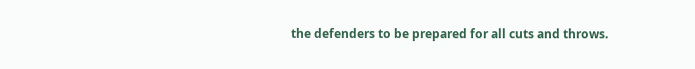the defenders to be prepared for all cuts and throws.